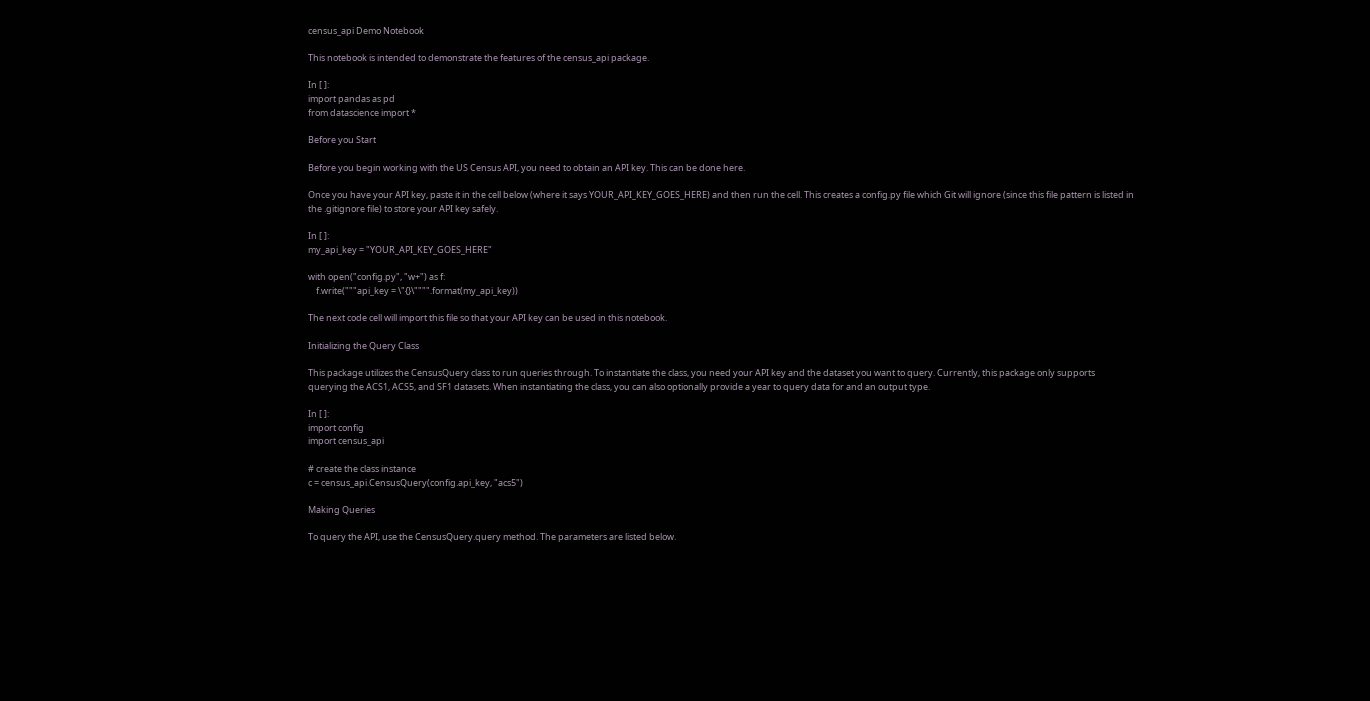census_api Demo Notebook

This notebook is intended to demonstrate the features of the census_api package.

In [ ]:
import pandas as pd
from datascience import *

Before you Start

Before you begin working with the US Census API, you need to obtain an API key. This can be done here.

Once you have your API key, paste it in the cell below (where it says YOUR_API_KEY_GOES_HERE) and then run the cell. This creates a config.py file which Git will ignore (since this file pattern is listed in the .gitignore file) to store your API key safely.

In [ ]:
my_api_key = "YOUR_API_KEY_GOES_HERE"

with open("config.py", "w+") as f:
    f.write("""api_key = \"{}\"""".format(my_api_key))

The next code cell will import this file so that your API key can be used in this notebook.

Initializing the Query Class

This package utilizes the CensusQuery class to run queries through. To instantiate the class, you need your API key and the dataset you want to query. Currently, this package only supports querying the ACS1, ACS5, and SF1 datasets. When instantiating the class, you can also optionally provide a year to query data for and an output type.

In [ ]:
import config
import census_api

# create the class instance
c = census_api.CensusQuery(config.api_key, "acs5")

Making Queries

To query the API, use the CensusQuery.query method. The parameters are listed below.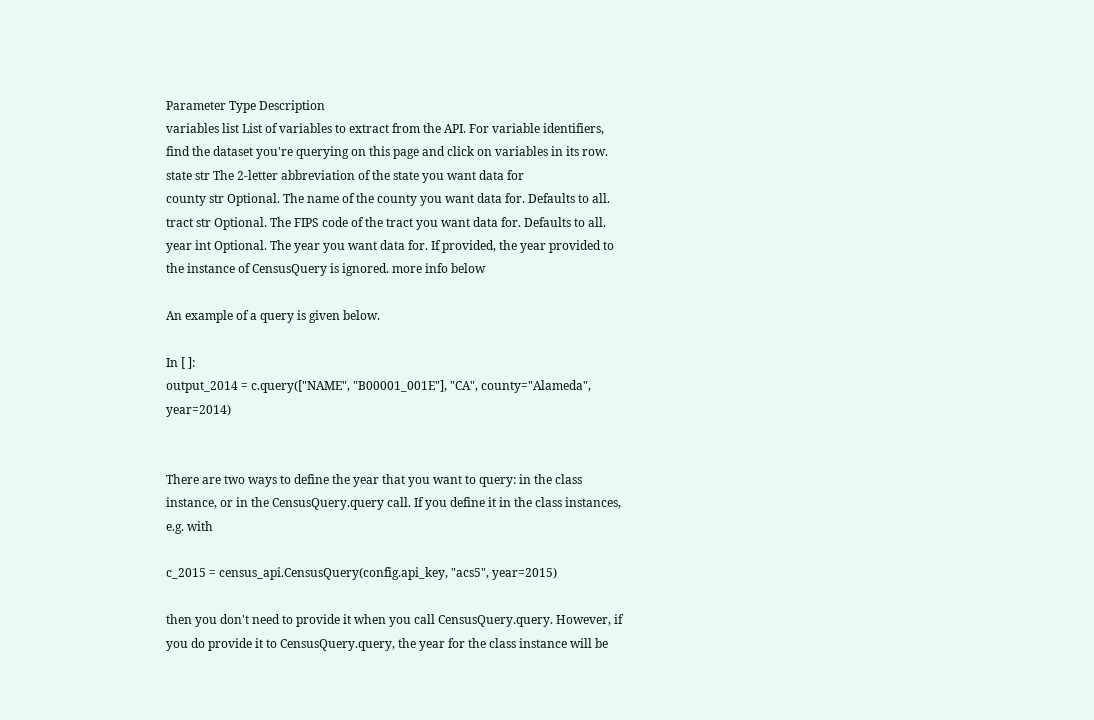Parameter Type Description
variables list List of variables to extract from the API. For variable identifiers, find the dataset you're querying on this page and click on variables in its row.
state str The 2-letter abbreviation of the state you want data for
county str Optional. The name of the county you want data for. Defaults to all.
tract str Optional. The FIPS code of the tract you want data for. Defaults to all.
year int Optional. The year you want data for. If provided, the year provided to the instance of CensusQuery is ignored. more info below

An example of a query is given below.

In [ ]:
output_2014 = c.query(["NAME", "B00001_001E"], "CA", county="Alameda", year=2014)


There are two ways to define the year that you want to query: in the class instance, or in the CensusQuery.query call. If you define it in the class instances, e.g. with

c_2015 = census_api.CensusQuery(config.api_key, "acs5", year=2015)

then you don't need to provide it when you call CensusQuery.query. However, if you do provide it to CensusQuery.query, the year for the class instance will be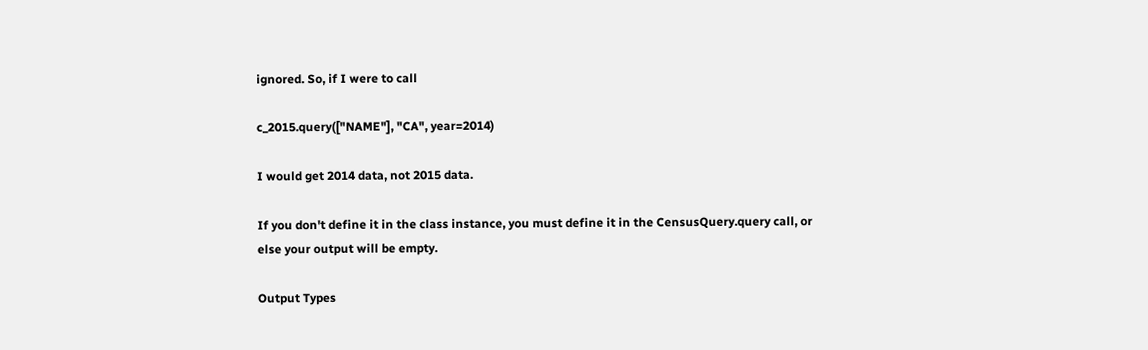ignored. So, if I were to call

c_2015.query(["NAME"], "CA", year=2014)

I would get 2014 data, not 2015 data.

If you don't define it in the class instance, you must define it in the CensusQuery.query call, or else your output will be empty.

Output Types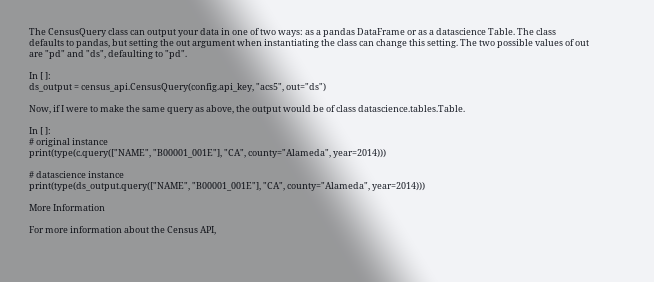The CensusQuery class can output your data in one of two ways: as a pandas DataFrame or as a datascience Table. The class defaults to pandas, but setting the out argument when instantiating the class can change this setting. The two possible values of out are "pd" and "ds", defaulting to "pd".

In [ ]:
ds_output = census_api.CensusQuery(config.api_key, "acs5", out="ds")

Now, if I were to make the same query as above, the output would be of class datascience.tables.Table.

In [ ]:
# original instance
print(type(c.query(["NAME", "B00001_001E"], "CA", county="Alameda", year=2014)))

# datascience instance
print(type(ds_output.query(["NAME", "B00001_001E"], "CA", county="Alameda", year=2014)))

More Information

For more information about the Census API,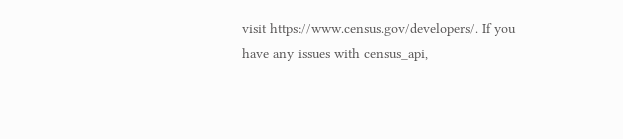visit https://www.census.gov/developers/. If you have any issues with census_api,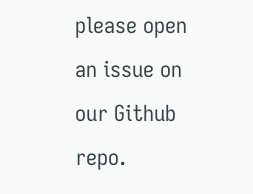please open an issue on our Github repo.